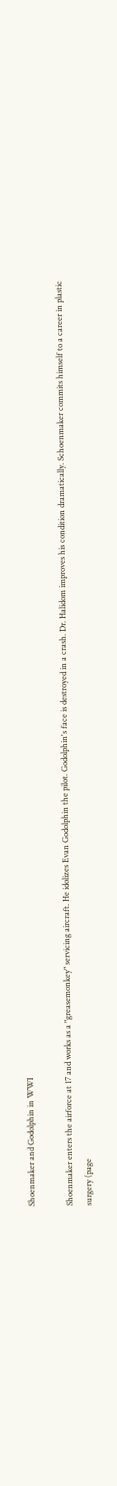Shoenmaker and Godolphin in WWI

Shoenmaker enters the airforce at 17 and works as a "greasemonkey" servicing aircraft. He idolizes Evan Godolphin the pilot. Godolphin's face is destroyed in a crash. Dr. Halidom improves his condition dramatically. Schoenmaker commits himself to a career in plastic surgery (page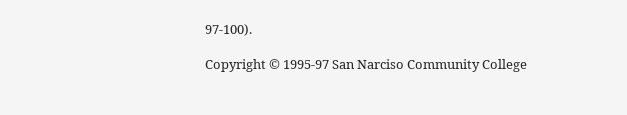97-100).

Copyright © 1995-97 San Narciso Community College